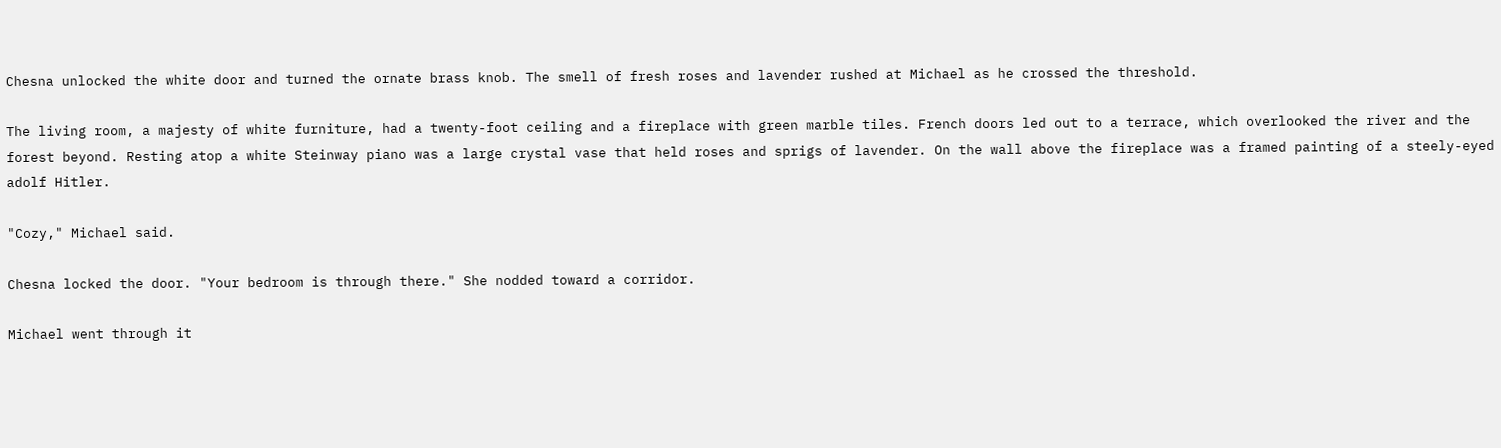Chesna unlocked the white door and turned the ornate brass knob. The smell of fresh roses and lavender rushed at Michael as he crossed the threshold.

The living room, a majesty of white furniture, had a twenty-foot ceiling and a fireplace with green marble tiles. French doors led out to a terrace, which overlooked the river and the forest beyond. Resting atop a white Steinway piano was a large crystal vase that held roses and sprigs of lavender. On the wall above the fireplace was a framed painting of a steely-eyed adolf Hitler.

"Cozy," Michael said.

Chesna locked the door. "Your bedroom is through there." She nodded toward a corridor.

Michael went through it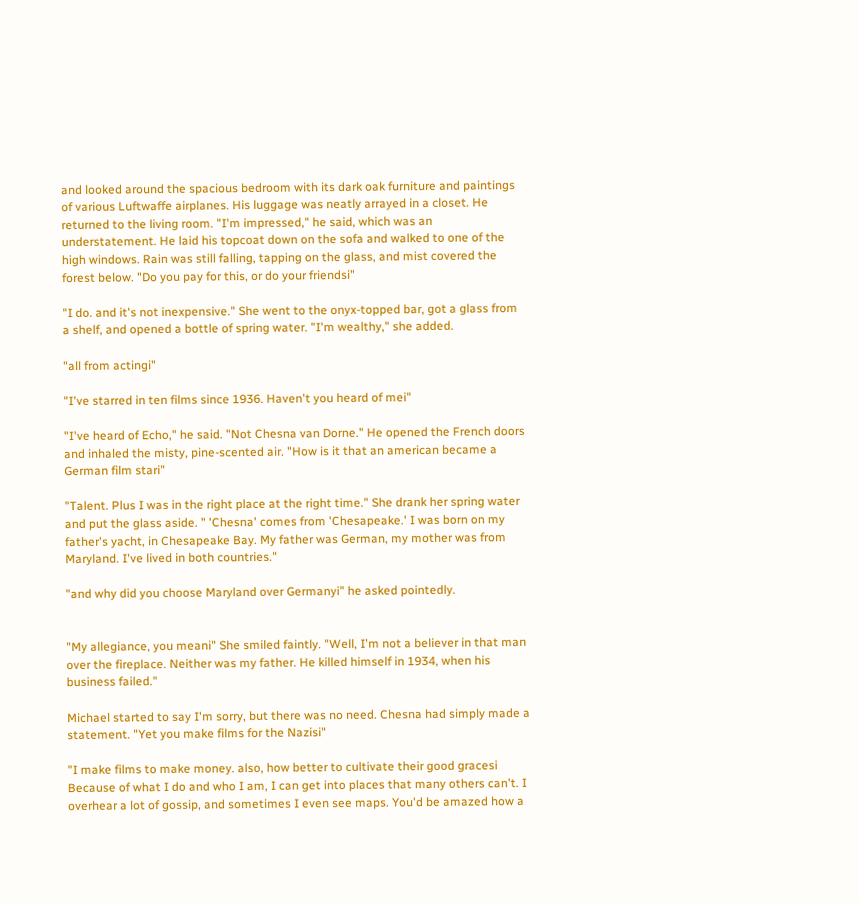and looked around the spacious bedroom with its dark oak furniture and paintings of various Luftwaffe airplanes. His luggage was neatly arrayed in a closet. He returned to the living room. "I'm impressed," he said, which was an understatement. He laid his topcoat down on the sofa and walked to one of the high windows. Rain was still falling, tapping on the glass, and mist covered the forest below. "Do you pay for this, or do your friendsi"

"I do. and it's not inexpensive." She went to the onyx-topped bar, got a glass from a shelf, and opened a bottle of spring water. "I'm wealthy," she added.

"all from actingi"

"I've starred in ten films since 1936. Haven't you heard of mei"

"I've heard of Echo," he said. "Not Chesna van Dorne." He opened the French doors and inhaled the misty, pine-scented air. "How is it that an american became a German film stari"

"Talent. Plus I was in the right place at the right time." She drank her spring water and put the glass aside. " 'Chesna' comes from 'Chesapeake.' I was born on my father's yacht, in Chesapeake Bay. My father was German, my mother was from Maryland. I've lived in both countries."

"and why did you choose Maryland over Germanyi" he asked pointedly.


"My allegiance, you meani" She smiled faintly. "Well, I'm not a believer in that man over the fireplace. Neither was my father. He killed himself in 1934, when his business failed."

Michael started to say I'm sorry, but there was no need. Chesna had simply made a statement. "Yet you make films for the Nazisi"

"I make films to make money. also, how better to cultivate their good gracesi Because of what I do and who I am, I can get into places that many others can't. I overhear a lot of gossip, and sometimes I even see maps. You'd be amazed how a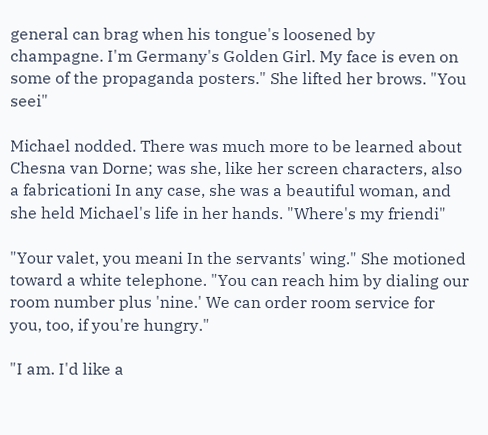general can brag when his tongue's loosened by champagne. I'm Germany's Golden Girl. My face is even on some of the propaganda posters." She lifted her brows. "You seei"

Michael nodded. There was much more to be learned about Chesna van Dorne; was she, like her screen characters, also a fabricationi In any case, she was a beautiful woman, and she held Michael's life in her hands. "Where's my friendi"

"Your valet, you meani In the servants' wing." She motioned toward a white telephone. "You can reach him by dialing our room number plus 'nine.' We can order room service for you, too, if you're hungry."

"I am. I'd like a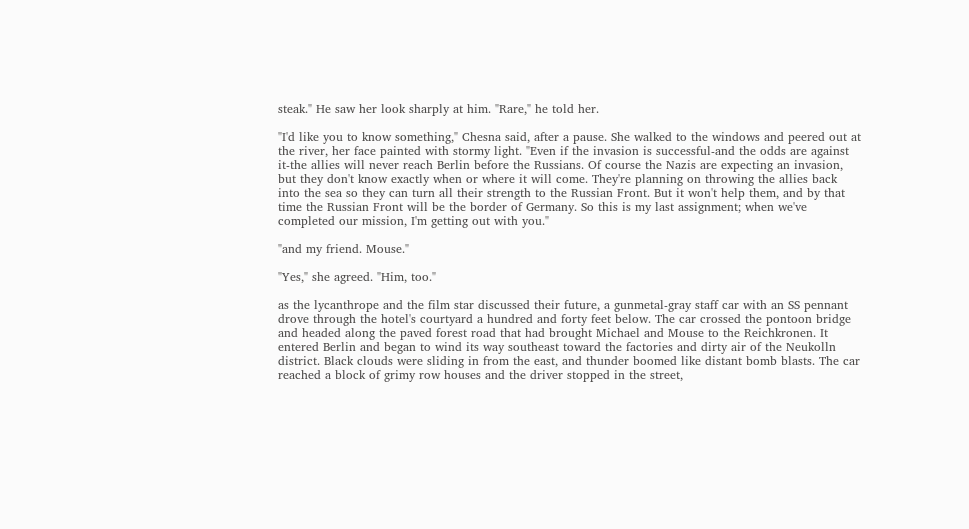steak." He saw her look sharply at him. "Rare," he told her.

"I'd like you to know something," Chesna said, after a pause. She walked to the windows and peered out at the river, her face painted with stormy light. "Even if the invasion is successful-and the odds are against it-the allies will never reach Berlin before the Russians. Of course the Nazis are expecting an invasion, but they don't know exactly when or where it will come. They're planning on throwing the allies back into the sea so they can turn all their strength to the Russian Front. But it won't help them, and by that time the Russian Front will be the border of Germany. So this is my last assignment; when we've completed our mission, I'm getting out with you."

"and my friend. Mouse."

"Yes," she agreed. "Him, too."

as the lycanthrope and the film star discussed their future, a gunmetal-gray staff car with an SS pennant drove through the hotel's courtyard a hundred and forty feet below. The car crossed the pontoon bridge and headed along the paved forest road that had brought Michael and Mouse to the Reichkronen. It entered Berlin and began to wind its way southeast toward the factories and dirty air of the Neukolln district. Black clouds were sliding in from the east, and thunder boomed like distant bomb blasts. The car reached a block of grimy row houses and the driver stopped in the street,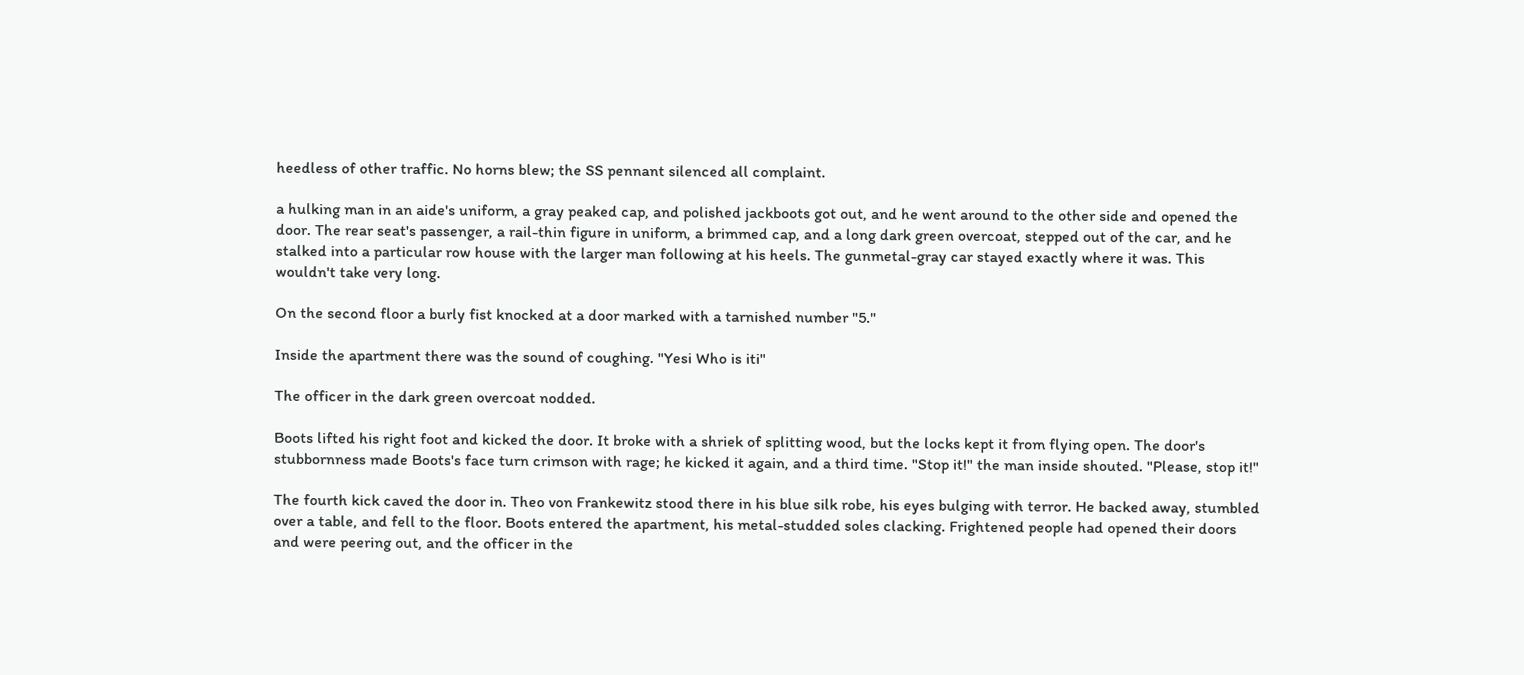heedless of other traffic. No horns blew; the SS pennant silenced all complaint.

a hulking man in an aide's uniform, a gray peaked cap, and polished jackboots got out, and he went around to the other side and opened the door. The rear seat's passenger, a rail-thin figure in uniform, a brimmed cap, and a long dark green overcoat, stepped out of the car, and he stalked into a particular row house with the larger man following at his heels. The gunmetal-gray car stayed exactly where it was. This wouldn't take very long.

On the second floor a burly fist knocked at a door marked with a tarnished number "5."

Inside the apartment there was the sound of coughing. "Yesi Who is iti"

The officer in the dark green overcoat nodded.

Boots lifted his right foot and kicked the door. It broke with a shriek of splitting wood, but the locks kept it from flying open. The door's stubbornness made Boots's face turn crimson with rage; he kicked it again, and a third time. "Stop it!" the man inside shouted. "Please, stop it!"

The fourth kick caved the door in. Theo von Frankewitz stood there in his blue silk robe, his eyes bulging with terror. He backed away, stumbled over a table, and fell to the floor. Boots entered the apartment, his metal-studded soles clacking. Frightened people had opened their doors and were peering out, and the officer in the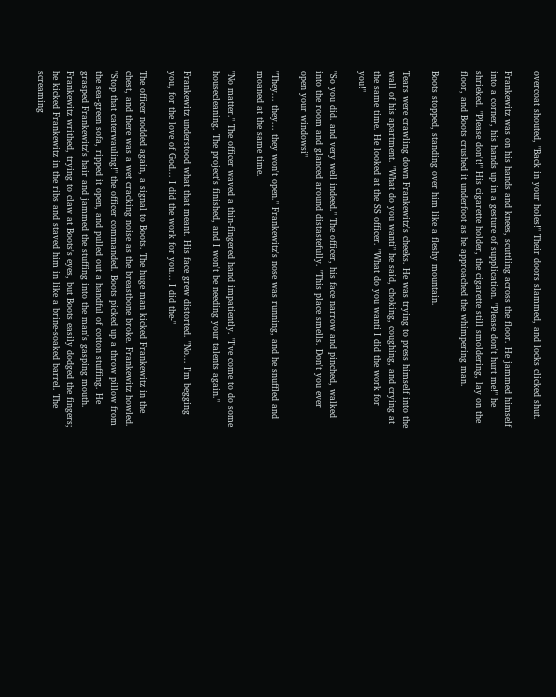overcoat shouted, "Back in your holes!" Their doors slammed, and locks clicked shut.

Frankewitz was on his hands and knees, scuttling across the floor. He jammed himself into a corner, his hands up in a gesture of supplication. "Please don't hurt me!" he shrieked. "Please don't!" His cigarette holder, the cigarette still smoldering, lay on the floor, and Boots crushed it underfoot as he approached the whimpering man.

Boots stopped, standing over him like a fleshy mountain.

Tears were crawling down Frankewitz's cheeks. He was trying to press himself into the wall of his apartment. "What do you wanti" he said, choking, coughing, and crying at the same time. He looked at the SS officer. "What do you wanti I did the work for you!"

"So you did. and very well indeed." The officer, his face narrow and pinched, walked into the room and glanced around distastefully. "This place smells. Don't you ever open your windowsi"

"They... they... they won't open." Frankewitz's nose was running, and he snuffled and moaned at the same time.

"No matter." The officer waved a thin-fingered hand impatiently. "I've come to do some housecleaning. The project's finished, and I won't be needing your talents again."

Frankewitz understood what that meant. His face grew distorted. "No... I'm begging you, for the love of God... I did the work for you... I did the-"

The officer nodded again, a signal to Boots. The huge man kicked Frankewitz in the chest, and there was a wet cracking noise as the breastbone broke. Frankewitz howled. "Stop that caterwauling!" the officer commanded. Boots picked up a throw pillow from the sea-green sofa, ripped it open, and pulled out a handful of cotton stuffing. He grasped Frankewitz's hair and jammed the stuffing into the man's gasping mouth. Frankewitz writhed, trying to claw at Boots's eyes, but Boots easily dodged the fingers; he kicked Frankewitz in the ribs and staved him in like a brine-soaked barrel. The screaming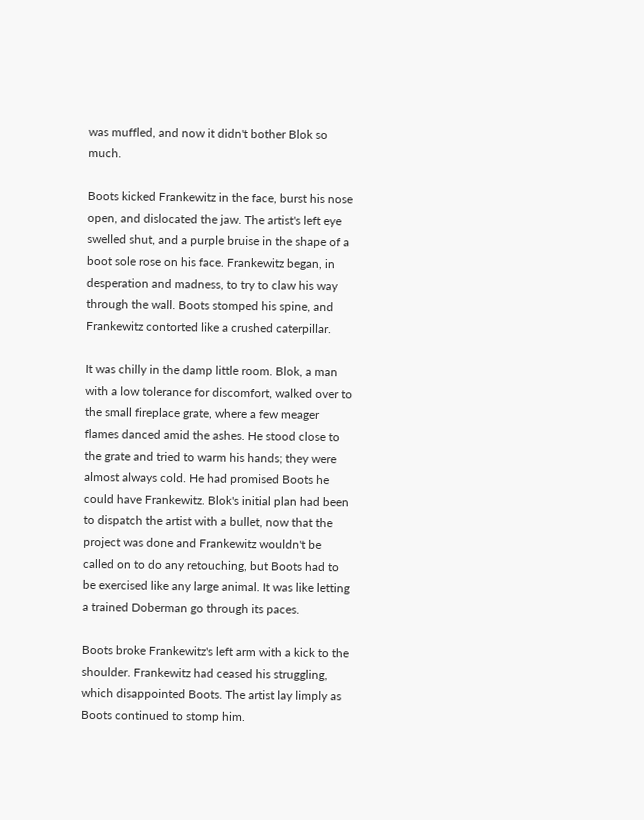was muffled, and now it didn't bother Blok so much.

Boots kicked Frankewitz in the face, burst his nose open, and dislocated the jaw. The artist's left eye swelled shut, and a purple bruise in the shape of a boot sole rose on his face. Frankewitz began, in desperation and madness, to try to claw his way through the wall. Boots stomped his spine, and Frankewitz contorted like a crushed caterpillar.

It was chilly in the damp little room. Blok, a man with a low tolerance for discomfort, walked over to the small fireplace grate, where a few meager flames danced amid the ashes. He stood close to the grate and tried to warm his hands; they were almost always cold. He had promised Boots he could have Frankewitz. Blok's initial plan had been to dispatch the artist with a bullet, now that the project was done and Frankewitz wouldn't be called on to do any retouching, but Boots had to be exercised like any large animal. It was like letting a trained Doberman go through its paces.

Boots broke Frankewitz's left arm with a kick to the shoulder. Frankewitz had ceased his struggling, which disappointed Boots. The artist lay limply as Boots continued to stomp him.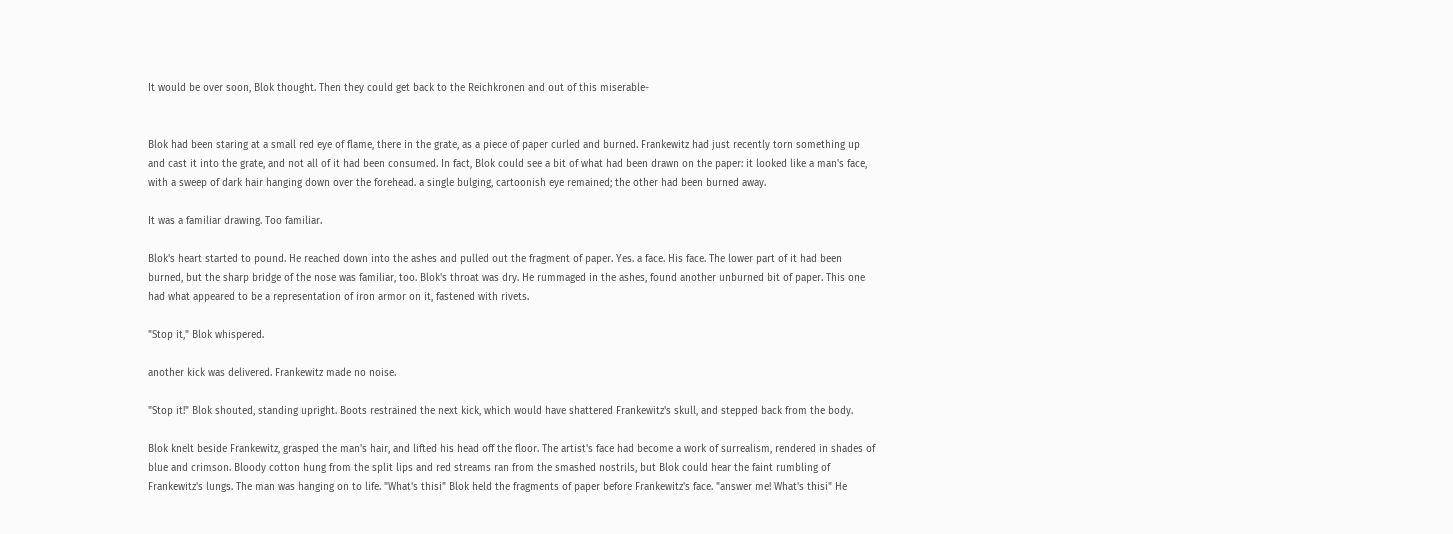It would be over soon, Blok thought. Then they could get back to the Reichkronen and out of this miserable-


Blok had been staring at a small red eye of flame, there in the grate, as a piece of paper curled and burned. Frankewitz had just recently torn something up and cast it into the grate, and not all of it had been consumed. In fact, Blok could see a bit of what had been drawn on the paper: it looked like a man's face, with a sweep of dark hair hanging down over the forehead. a single bulging, cartoonish eye remained; the other had been burned away.

It was a familiar drawing. Too familiar.

Blok's heart started to pound. He reached down into the ashes and pulled out the fragment of paper. Yes. a face. His face. The lower part of it had been burned, but the sharp bridge of the nose was familiar, too. Blok's throat was dry. He rummaged in the ashes, found another unburned bit of paper. This one had what appeared to be a representation of iron armor on it, fastened with rivets.

"Stop it," Blok whispered.

another kick was delivered. Frankewitz made no noise.

"Stop it!" Blok shouted, standing upright. Boots restrained the next kick, which would have shattered Frankewitz's skull, and stepped back from the body.

Blok knelt beside Frankewitz, grasped the man's hair, and lifted his head off the floor. The artist's face had become a work of surrealism, rendered in shades of blue and crimson. Bloody cotton hung from the split lips and red streams ran from the smashed nostrils, but Blok could hear the faint rumbling of Frankewitz's lungs. The man was hanging on to life. "What's thisi" Blok held the fragments of paper before Frankewitz's face. "answer me! What's thisi" He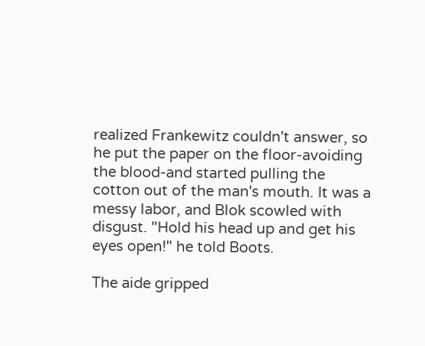realized Frankewitz couldn't answer, so he put the paper on the floor-avoiding the blood-and started pulling the cotton out of the man's mouth. It was a messy labor, and Blok scowled with disgust. "Hold his head up and get his eyes open!" he told Boots.

The aide gripped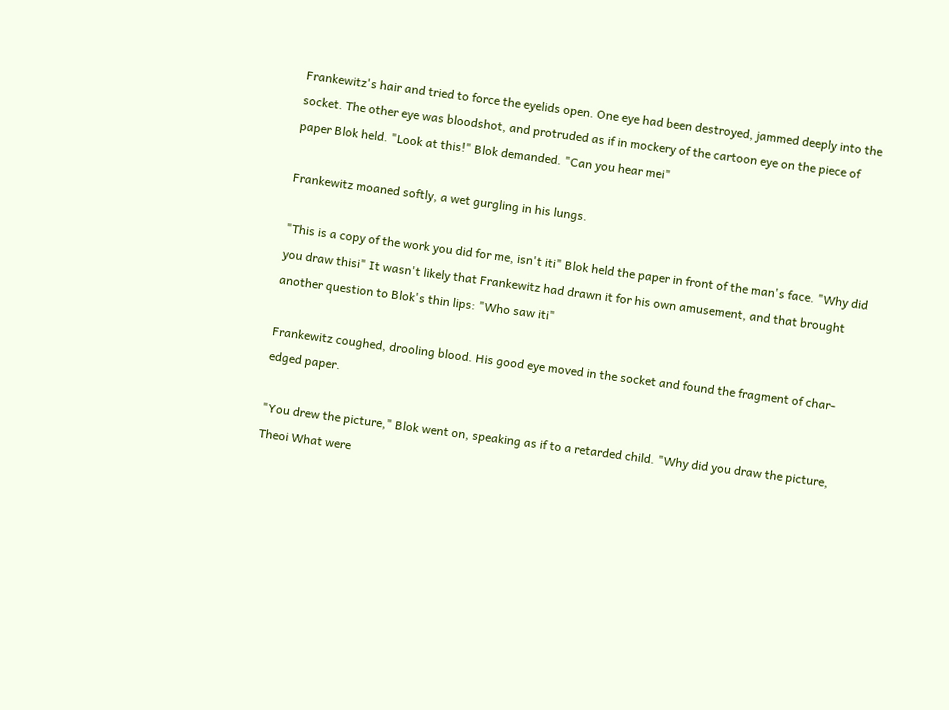Frankewitz's hair and tried to force the eyelids open. One eye had been destroyed, jammed deeply into the socket. The other eye was bloodshot, and protruded as if in mockery of the cartoon eye on the piece of paper Blok held. "Look at this!" Blok demanded. "Can you hear mei"

Frankewitz moaned softly, a wet gurgling in his lungs.

"This is a copy of the work you did for me, isn't iti" Blok held the paper in front of the man's face. "Why did you draw thisi" It wasn't likely that Frankewitz had drawn it for his own amusement, and that brought another question to Blok's thin lips: "Who saw iti"

Frankewitz coughed, drooling blood. His good eye moved in the socket and found the fragment of char-edged paper.

"You drew the picture," Blok went on, speaking as if to a retarded child. "Why did you draw the picture, Theoi What were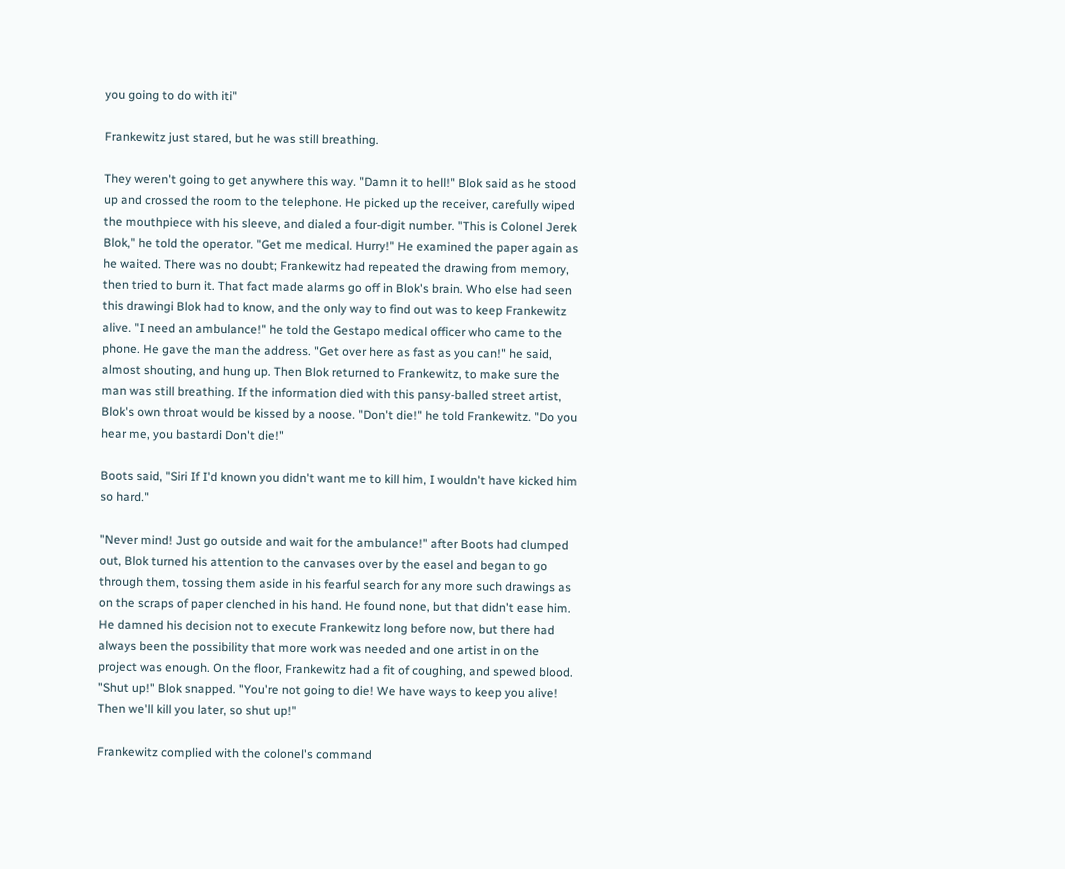you going to do with iti"

Frankewitz just stared, but he was still breathing.

They weren't going to get anywhere this way. "Damn it to hell!" Blok said as he stood up and crossed the room to the telephone. He picked up the receiver, carefully wiped the mouthpiece with his sleeve, and dialed a four-digit number. "This is Colonel Jerek Blok," he told the operator. "Get me medical. Hurry!" He examined the paper again as he waited. There was no doubt; Frankewitz had repeated the drawing from memory, then tried to burn it. That fact made alarms go off in Blok's brain. Who else had seen this drawingi Blok had to know, and the only way to find out was to keep Frankewitz alive. "I need an ambulance!" he told the Gestapo medical officer who came to the phone. He gave the man the address. "Get over here as fast as you can!" he said, almost shouting, and hung up. Then Blok returned to Frankewitz, to make sure the man was still breathing. If the information died with this pansy-balled street artist, Blok's own throat would be kissed by a noose. "Don't die!" he told Frankewitz. "Do you hear me, you bastardi Don't die!"

Boots said, "Siri If I'd known you didn't want me to kill him, I wouldn't have kicked him so hard."

"Never mind! Just go outside and wait for the ambulance!" after Boots had clumped out, Blok turned his attention to the canvases over by the easel and began to go through them, tossing them aside in his fearful search for any more such drawings as on the scraps of paper clenched in his hand. He found none, but that didn't ease him. He damned his decision not to execute Frankewitz long before now, but there had always been the possibility that more work was needed and one artist in on the project was enough. On the floor, Frankewitz had a fit of coughing, and spewed blood. "Shut up!" Blok snapped. "You're not going to die! We have ways to keep you alive! Then we'll kill you later, so shut up!"

Frankewitz complied with the colonel's command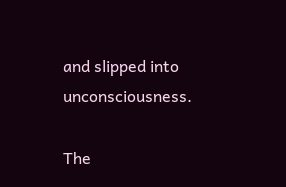and slipped into unconsciousness.

The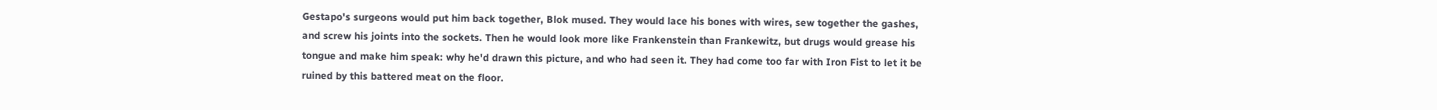Gestapo's surgeons would put him back together, Blok mused. They would lace his bones with wires, sew together the gashes, and screw his joints into the sockets. Then he would look more like Frankenstein than Frankewitz, but drugs would grease his tongue and make him speak: why he'd drawn this picture, and who had seen it. They had come too far with Iron Fist to let it be ruined by this battered meat on the floor.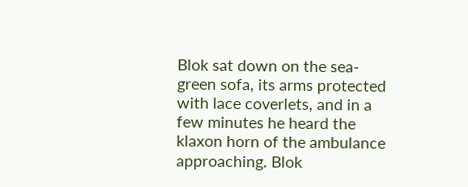Blok sat down on the sea-green sofa, its arms protected with lace coverlets, and in a few minutes he heard the klaxon horn of the ambulance approaching. Blok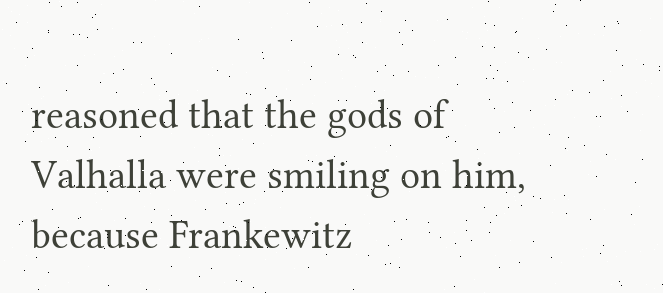reasoned that the gods of Valhalla were smiling on him, because Frankewitz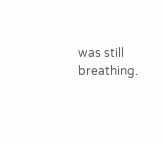was still breathing.